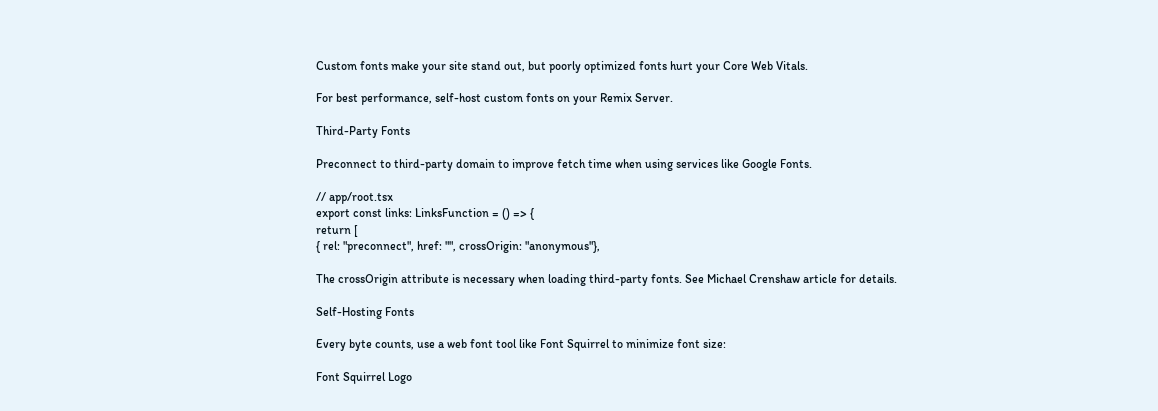Custom fonts make your site stand out, but poorly optimized fonts hurt your Core Web Vitals.

For best performance, self-host custom fonts on your Remix Server.

Third-Party Fonts

Preconnect to third-party domain to improve fetch time when using services like Google Fonts.

// app/root.tsx
export const links: LinksFunction = () => {
return [
{ rel: "preconnect", href: "", crossOrigin: "anonymous"},

The crossOrigin attribute is necessary when loading third-party fonts. See Michael Crenshaw article for details.

Self-Hosting Fonts

Every byte counts, use a web font tool like Font Squirrel to minimize font size:

Font Squirrel Logo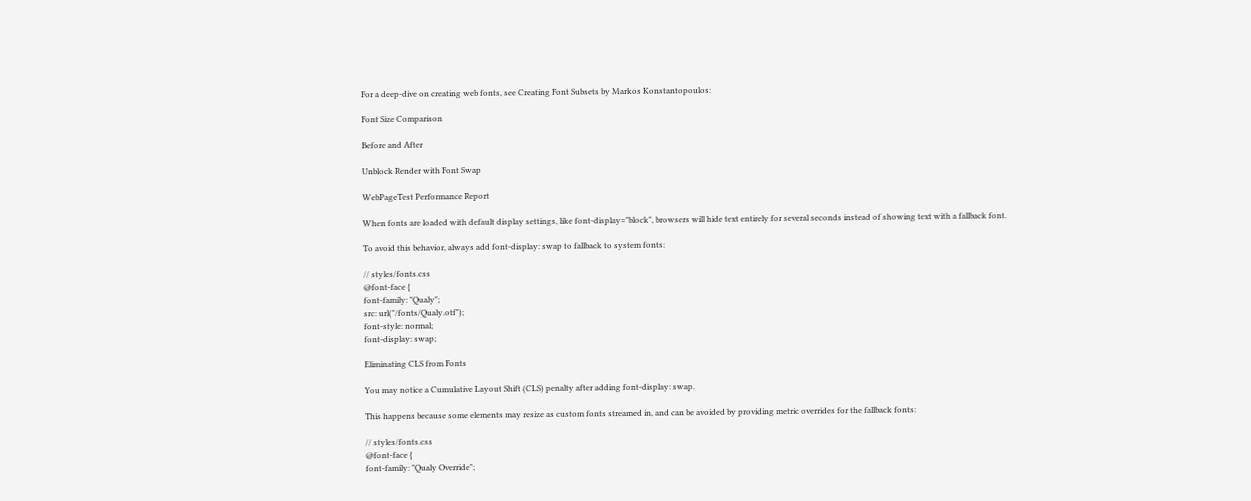For a deep-dive on creating web fonts, see Creating Font Subsets by Markos Konstantopoulos:

Font Size Comparison

Before and After

Unblock Render with Font Swap

WebPageTest Performance Report

When fonts are loaded with default display settings, like font-display="block", browsers will hide text entirely for several seconds instead of showing text with a fallback font.

To avoid this behavior, always add font-display: swap to fallback to system fonts:

// styles/fonts.css
@font-face {
font-family: "Qualy";
src: url("/fonts/Qualy.otf");
font-style: normal;
font-display: swap;

Eliminating CLS from Fonts

You may notice a Cumulative Layout Shift (CLS) penalty after adding font-display: swap.

This happens because some elements may resize as custom fonts streamed in, and can be avoided by providing metric overrides for the fallback fonts:

// styles/fonts.css
@font-face {
font-family: "Qualy Override";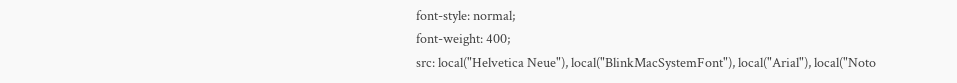font-style: normal;
font-weight: 400;
src: local("Helvetica Neue"), local("BlinkMacSystemFont"), local("Arial"), local("Noto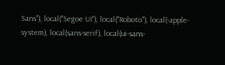Sans"), local("Segoe UI"), local("Roboto"), local(-apple-system), local(sans-serif), local(ui-sans-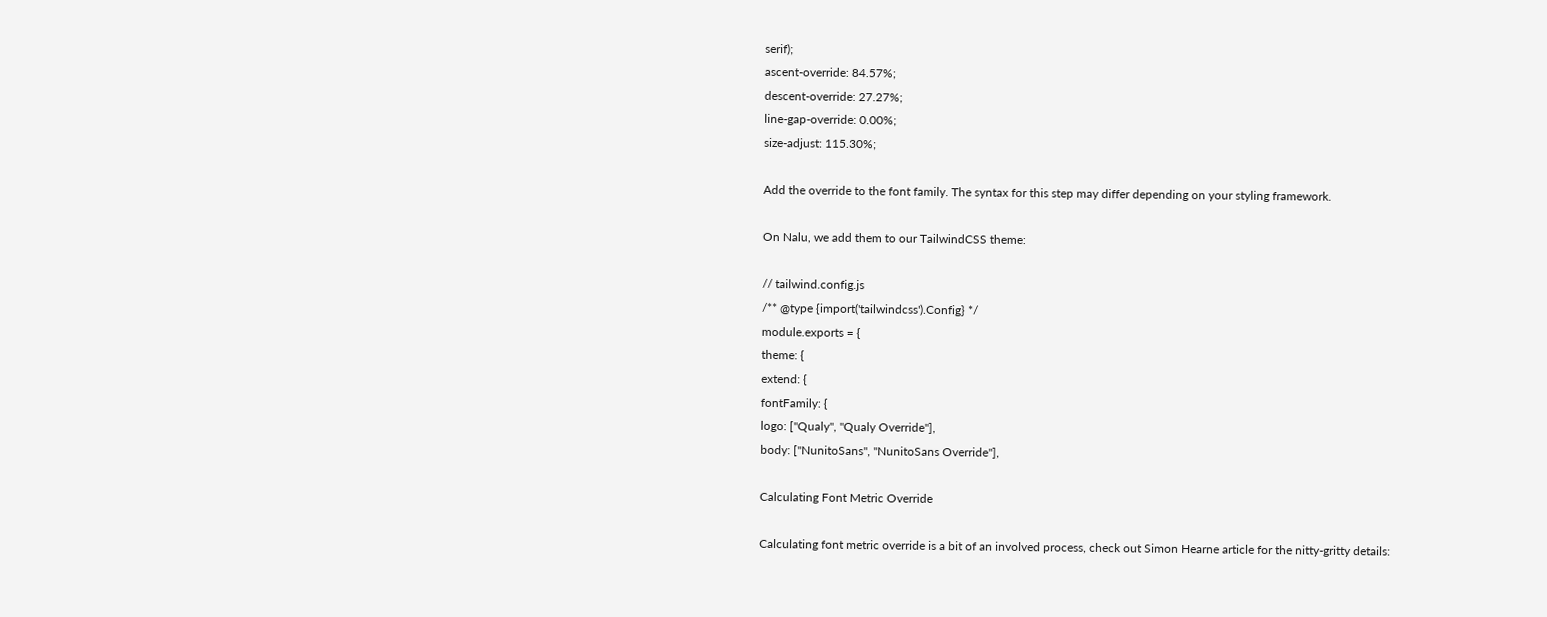serif);
ascent-override: 84.57%;
descent-override: 27.27%;
line-gap-override: 0.00%;
size-adjust: 115.30%;

Add the override to the font family. The syntax for this step may differ depending on your styling framework.

On Nalu, we add them to our TailwindCSS theme:

// tailwind.config.js
/** @type {import('tailwindcss').Config} */
module.exports = {
theme: {
extend: {
fontFamily: {
logo: ["Qualy", "Qualy Override"],
body: ["NunitoSans", "NunitoSans Override"],

Calculating Font Metric Override

Calculating font metric override is a bit of an involved process, check out Simon Hearne article for the nitty-gritty details: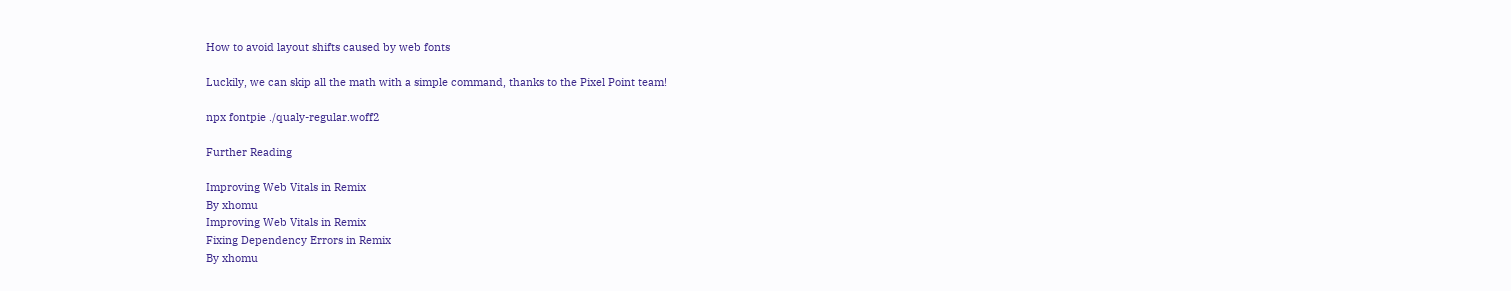How to avoid layout shifts caused by web fonts

Luckily, we can skip all the math with a simple command, thanks to the Pixel Point team!

npx fontpie ./qualy-regular.woff2

Further Reading

Improving Web Vitals in Remix
By xhomu
Improving Web Vitals in Remix
Fixing Dependency Errors in Remix
By xhomu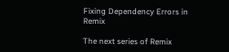Fixing Dependency Errors in Remix

The next series of Remix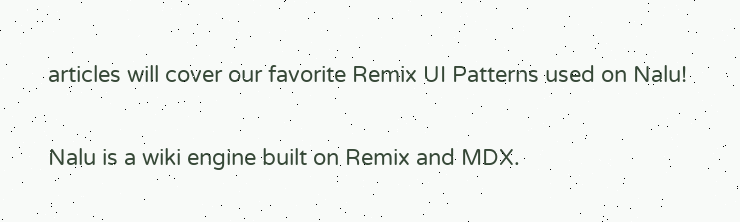articles will cover our favorite Remix UI Patterns used on Nalu!

Nalu is a wiki engine built on Remix and MDX.